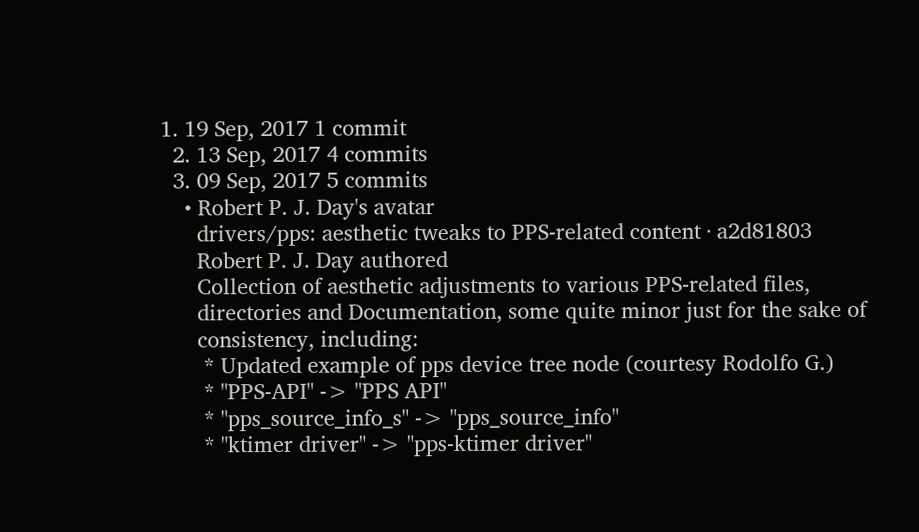1. 19 Sep, 2017 1 commit
  2. 13 Sep, 2017 4 commits
  3. 09 Sep, 2017 5 commits
    • Robert P. J. Day's avatar
      drivers/pps: aesthetic tweaks to PPS-related content · a2d81803
      Robert P. J. Day authored
      Collection of aesthetic adjustments to various PPS-related files,
      directories and Documentation, some quite minor just for the sake of
      consistency, including:
       * Updated example of pps device tree node (courtesy Rodolfo G.)
       * "PPS-API" -> "PPS API"
       * "pps_source_info_s" -> "pps_source_info"
       * "ktimer driver" -> "pps-ktimer driver"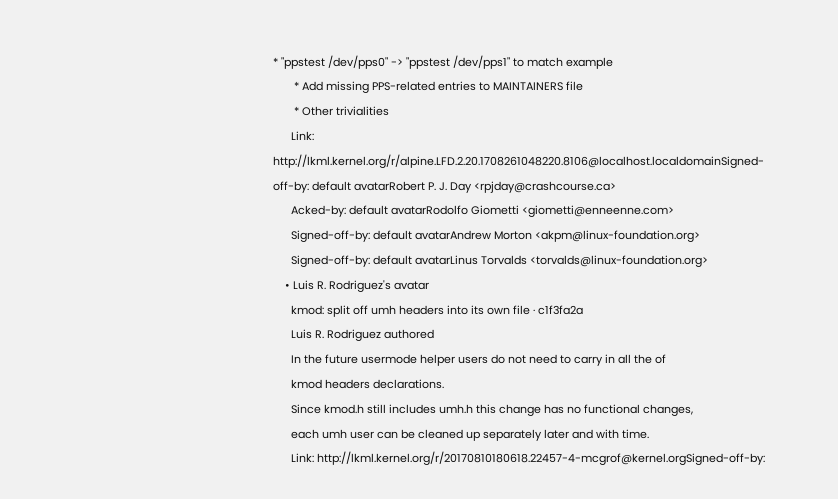* "ppstest /dev/pps0" -> "ppstest /dev/pps1" to match example
       * Add missing PPS-related entries to MAINTAINERS file
       * Other trivialities
      Link: http://lkml.kernel.org/r/alpine.LFD.2.20.1708261048220.8106@localhost.localdomainSigned-off-by: default avatarRobert P. J. Day <rpjday@crashcourse.ca>
      Acked-by: default avatarRodolfo Giometti <giometti@enneenne.com>
      Signed-off-by: default avatarAndrew Morton <akpm@linux-foundation.org>
      Signed-off-by: default avatarLinus Torvalds <torvalds@linux-foundation.org>
    • Luis R. Rodriguez's avatar
      kmod: split off umh headers into its own file · c1f3fa2a
      Luis R. Rodriguez authored
      In the future usermode helper users do not need to carry in all the of
      kmod headers declarations.
      Since kmod.h still includes umh.h this change has no functional changes,
      each umh user can be cleaned up separately later and with time.
      Link: http://lkml.kernel.org/r/20170810180618.22457-4-mcgrof@kernel.orgSigned-off-by: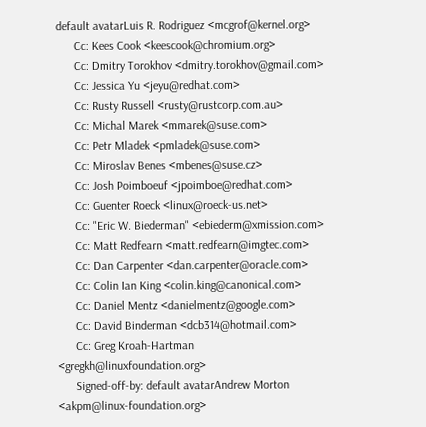default avatarLuis R. Rodriguez <mcgrof@kernel.org>
      Cc: Kees Cook <keescook@chromium.org>
      Cc: Dmitry Torokhov <dmitry.torokhov@gmail.com>
      Cc: Jessica Yu <jeyu@redhat.com>
      Cc: Rusty Russell <rusty@rustcorp.com.au>
      Cc: Michal Marek <mmarek@suse.com>
      Cc: Petr Mladek <pmladek@suse.com>
      Cc: Miroslav Benes <mbenes@suse.cz>
      Cc: Josh Poimboeuf <jpoimboe@redhat.com>
      Cc: Guenter Roeck <linux@roeck-us.net>
      Cc: "Eric W. Biederman" <ebiederm@xmission.com>
      Cc: Matt Redfearn <matt.redfearn@imgtec.com>
      Cc: Dan Carpenter <dan.carpenter@oracle.com>
      Cc: Colin Ian King <colin.king@canonical.com>
      Cc: Daniel Mentz <danielmentz@google.com>
      Cc: David Binderman <dcb314@hotmail.com>
      Cc: Greg Kroah-Hartman <gregkh@linuxfoundation.org>
      Signed-off-by: default avatarAndrew Morton <akpm@linux-foundation.org>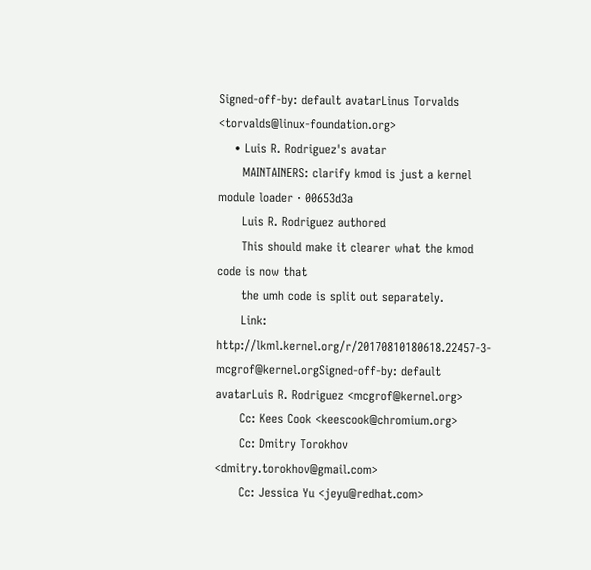Signed-off-by: default avatarLinus Torvalds <torvalds@linux-foundation.org>
    • Luis R. Rodriguez's avatar
      MAINTAINERS: clarify kmod is just a kernel module loader · 00653d3a
      Luis R. Rodriguez authored
      This should make it clearer what the kmod code is now that
      the umh code is split out separately.
      Link: http://lkml.kernel.org/r/20170810180618.22457-3-mcgrof@kernel.orgSigned-off-by: default avatarLuis R. Rodriguez <mcgrof@kernel.org>
      Cc: Kees Cook <keescook@chromium.org>
      Cc: Dmitry Torokhov <dmitry.torokhov@gmail.com>
      Cc: Jessica Yu <jeyu@redhat.com>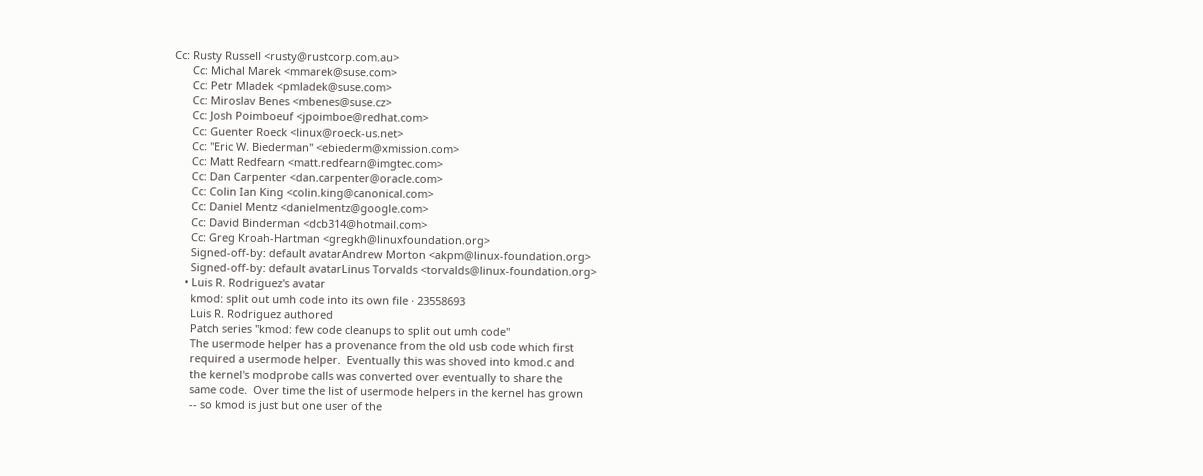Cc: Rusty Russell <rusty@rustcorp.com.au>
      Cc: Michal Marek <mmarek@suse.com>
      Cc: Petr Mladek <pmladek@suse.com>
      Cc: Miroslav Benes <mbenes@suse.cz>
      Cc: Josh Poimboeuf <jpoimboe@redhat.com>
      Cc: Guenter Roeck <linux@roeck-us.net>
      Cc: "Eric W. Biederman" <ebiederm@xmission.com>
      Cc: Matt Redfearn <matt.redfearn@imgtec.com>
      Cc: Dan Carpenter <dan.carpenter@oracle.com>
      Cc: Colin Ian King <colin.king@canonical.com>
      Cc: Daniel Mentz <danielmentz@google.com>
      Cc: David Binderman <dcb314@hotmail.com>
      Cc: Greg Kroah-Hartman <gregkh@linuxfoundation.org>
      Signed-off-by: default avatarAndrew Morton <akpm@linux-foundation.org>
      Signed-off-by: default avatarLinus Torvalds <torvalds@linux-foundation.org>
    • Luis R. Rodriguez's avatar
      kmod: split out umh code into its own file · 23558693
      Luis R. Rodriguez authored
      Patch series "kmod: few code cleanups to split out umh code"
      The usermode helper has a provenance from the old usb code which first
      required a usermode helper.  Eventually this was shoved into kmod.c and
      the kernel's modprobe calls was converted over eventually to share the
      same code.  Over time the list of usermode helpers in the kernel has grown
      -- so kmod is just but one user of the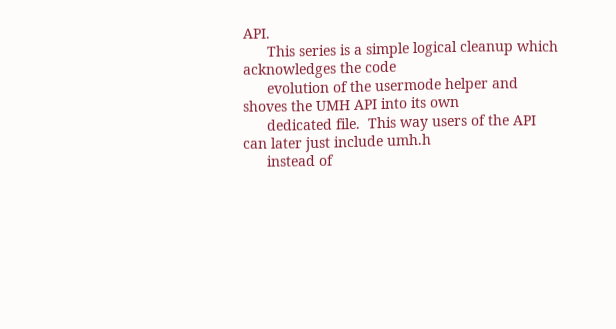API.
      This series is a simple logical cleanup which acknowledges the code
      evolution of the usermode helper and shoves the UMH API into its own
      dedicated file.  This way users of the API can later just include umh.h
      instead of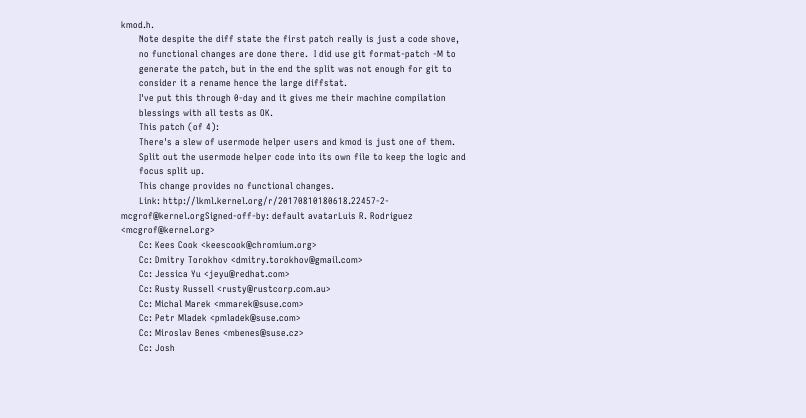kmod.h.
      Note despite the diff state the first patch really is just a code shove,
      no functional changes are done there.  I did use git format-patch -M to
      generate the patch, but in the end the split was not enough for git to
      consider it a rename hence the large diffstat.
      I've put this through 0-day and it gives me their machine compilation
      blessings with all tests as OK.
      This patch (of 4):
      There's a slew of usermode helper users and kmod is just one of them.
      Split out the usermode helper code into its own file to keep the logic and
      focus split up.
      This change provides no functional changes.
      Link: http://lkml.kernel.org/r/20170810180618.22457-2-mcgrof@kernel.orgSigned-off-by: default avatarLuis R. Rodriguez <mcgrof@kernel.org>
      Cc: Kees Cook <keescook@chromium.org>
      Cc: Dmitry Torokhov <dmitry.torokhov@gmail.com>
      Cc: Jessica Yu <jeyu@redhat.com>
      Cc: Rusty Russell <rusty@rustcorp.com.au>
      Cc: Michal Marek <mmarek@suse.com>
      Cc: Petr Mladek <pmladek@suse.com>
      Cc: Miroslav Benes <mbenes@suse.cz>
      Cc: Josh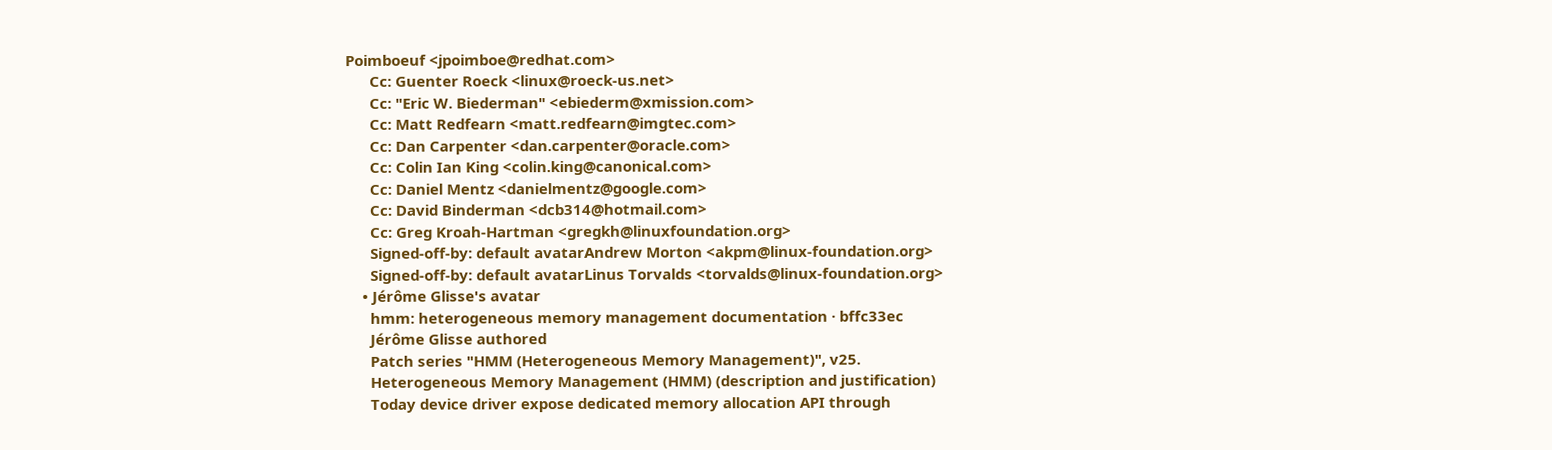Poimboeuf <jpoimboe@redhat.com>
      Cc: Guenter Roeck <linux@roeck-us.net>
      Cc: "Eric W. Biederman" <ebiederm@xmission.com>
      Cc: Matt Redfearn <matt.redfearn@imgtec.com>
      Cc: Dan Carpenter <dan.carpenter@oracle.com>
      Cc: Colin Ian King <colin.king@canonical.com>
      Cc: Daniel Mentz <danielmentz@google.com>
      Cc: David Binderman <dcb314@hotmail.com>
      Cc: Greg Kroah-Hartman <gregkh@linuxfoundation.org>
      Signed-off-by: default avatarAndrew Morton <akpm@linux-foundation.org>
      Signed-off-by: default avatarLinus Torvalds <torvalds@linux-foundation.org>
    • Jérôme Glisse's avatar
      hmm: heterogeneous memory management documentation · bffc33ec
      Jérôme Glisse authored
      Patch series "HMM (Heterogeneous Memory Management)", v25.
      Heterogeneous Memory Management (HMM) (description and justification)
      Today device driver expose dedicated memory allocation API through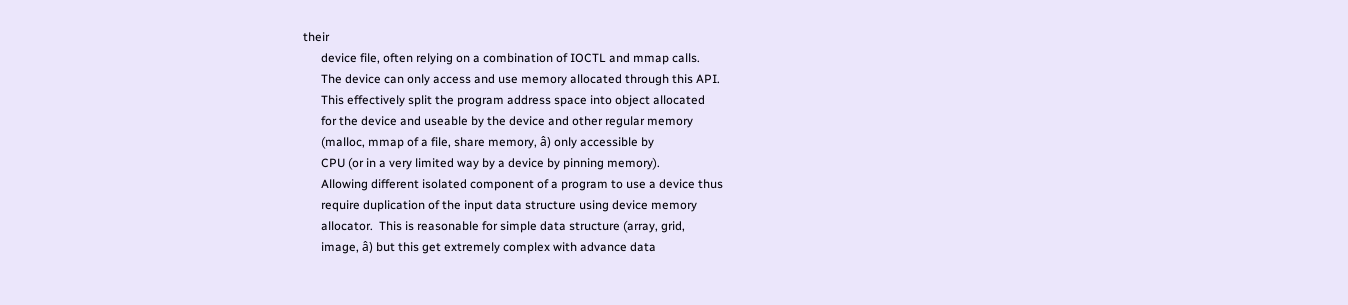their
      device file, often relying on a combination of IOCTL and mmap calls.
      The device can only access and use memory allocated through this API.
      This effectively split the program address space into object allocated
      for the device and useable by the device and other regular memory
      (malloc, mmap of a file, share memory, â) only accessible by
      CPU (or in a very limited way by a device by pinning memory).
      Allowing different isolated component of a program to use a device thus
      require duplication of the input data structure using device memory
      allocator.  This is reasonable for simple data structure (array, grid,
      image, â) but this get extremely complex with advance data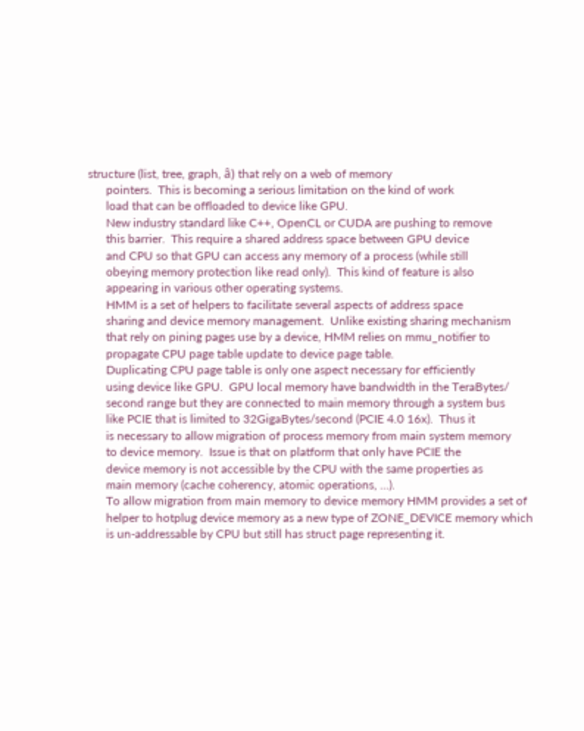structure (list, tree, graph, â) that rely on a web of memory
      pointers.  This is becoming a serious limitation on the kind of work
      load that can be offloaded to device like GPU.
      New industry standard like C++, OpenCL or CUDA are pushing to remove
      this barrier.  This require a shared address space between GPU device
      and CPU so that GPU can access any memory of a process (while still
      obeying memory protection like read only).  This kind of feature is also
      appearing in various other operating systems.
      HMM is a set of helpers to facilitate several aspects of address space
      sharing and device memory management.  Unlike existing sharing mechanism
      that rely on pining pages use by a device, HMM relies on mmu_notifier to
      propagate CPU page table update to device page table.
      Duplicating CPU page table is only one aspect necessary for efficiently
      using device like GPU.  GPU local memory have bandwidth in the TeraBytes/
      second range but they are connected to main memory through a system bus
      like PCIE that is limited to 32GigaBytes/second (PCIE 4.0 16x).  Thus it
      is necessary to allow migration of process memory from main system memory
      to device memory.  Issue is that on platform that only have PCIE the
      device memory is not accessible by the CPU with the same properties as
      main memory (cache coherency, atomic operations, ...).
      To allow migration from main memory to device memory HMM provides a set of
      helper to hotplug device memory as a new type of ZONE_DEVICE memory which
      is un-addressable by CPU but still has struct page representing it.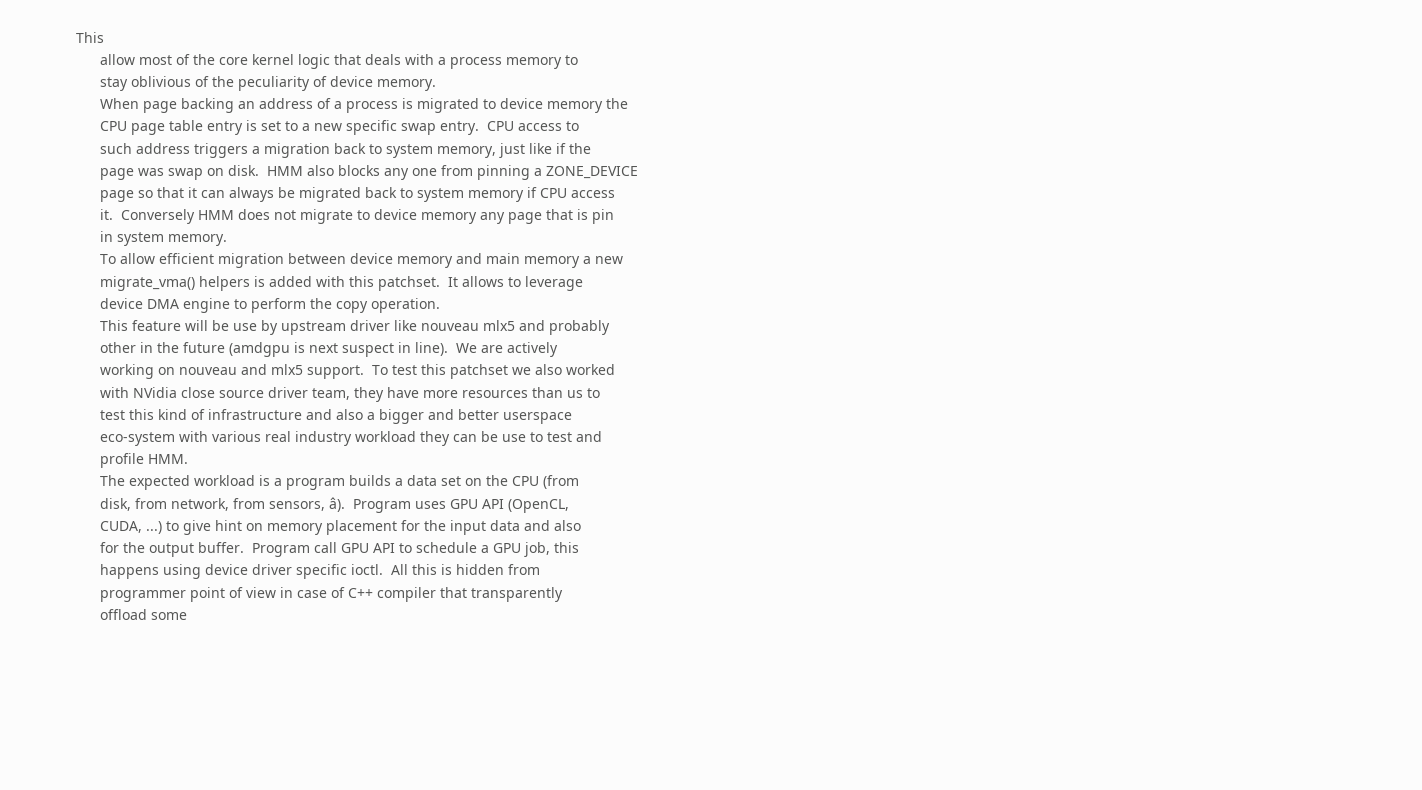This
      allow most of the core kernel logic that deals with a process memory to
      stay oblivious of the peculiarity of device memory.
      When page backing an address of a process is migrated to device memory the
      CPU page table entry is set to a new specific swap entry.  CPU access to
      such address triggers a migration back to system memory, just like if the
      page was swap on disk.  HMM also blocks any one from pinning a ZONE_DEVICE
      page so that it can always be migrated back to system memory if CPU access
      it.  Conversely HMM does not migrate to device memory any page that is pin
      in system memory.
      To allow efficient migration between device memory and main memory a new
      migrate_vma() helpers is added with this patchset.  It allows to leverage
      device DMA engine to perform the copy operation.
      This feature will be use by upstream driver like nouveau mlx5 and probably
      other in the future (amdgpu is next suspect in line).  We are actively
      working on nouveau and mlx5 support.  To test this patchset we also worked
      with NVidia close source driver team, they have more resources than us to
      test this kind of infrastructure and also a bigger and better userspace
      eco-system with various real industry workload they can be use to test and
      profile HMM.
      The expected workload is a program builds a data set on the CPU (from
      disk, from network, from sensors, â).  Program uses GPU API (OpenCL,
      CUDA, ...) to give hint on memory placement for the input data and also
      for the output buffer.  Program call GPU API to schedule a GPU job, this
      happens using device driver specific ioctl.  All this is hidden from
      programmer point of view in case of C++ compiler that transparently
      offload some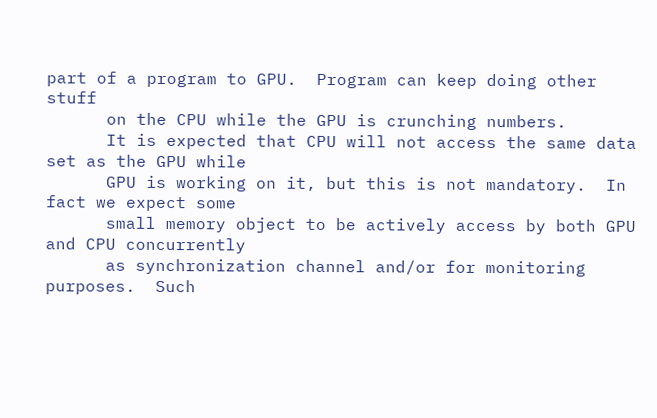part of a program to GPU.  Program can keep doing other stuff
      on the CPU while the GPU is crunching numbers.
      It is expected that CPU will not access the same data set as the GPU while
      GPU is working on it, but this is not mandatory.  In fact we expect some
      small memory object to be actively access by both GPU and CPU concurrently
      as synchronization channel and/or for monitoring purposes.  Such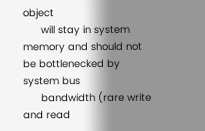object
      will stay in system memory and should not be bottlenecked by system bus
      bandwidth (rare write and read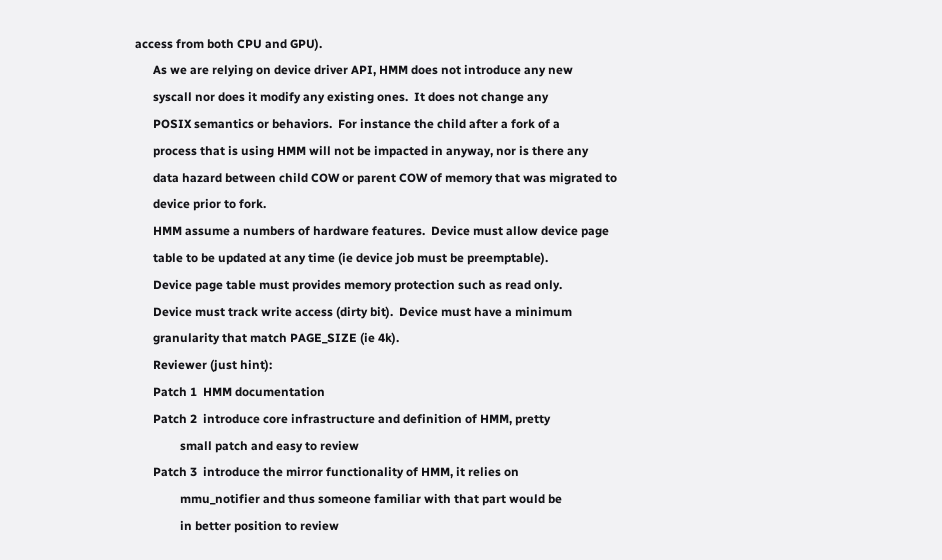access from both CPU and GPU).
      As we are relying on device driver API, HMM does not introduce any new
      syscall nor does it modify any existing ones.  It does not change any
      POSIX semantics or behaviors.  For instance the child after a fork of a
      process that is using HMM will not be impacted in anyway, nor is there any
      data hazard between child COW or parent COW of memory that was migrated to
      device prior to fork.
      HMM assume a numbers of hardware features.  Device must allow device page
      table to be updated at any time (ie device job must be preemptable).
      Device page table must provides memory protection such as read only.
      Device must track write access (dirty bit).  Device must have a minimum
      granularity that match PAGE_SIZE (ie 4k).
      Reviewer (just hint):
      Patch 1  HMM documentation
      Patch 2  introduce core infrastructure and definition of HMM, pretty
               small patch and easy to review
      Patch 3  introduce the mirror functionality of HMM, it relies on
               mmu_notifier and thus someone familiar with that part would be
               in better position to review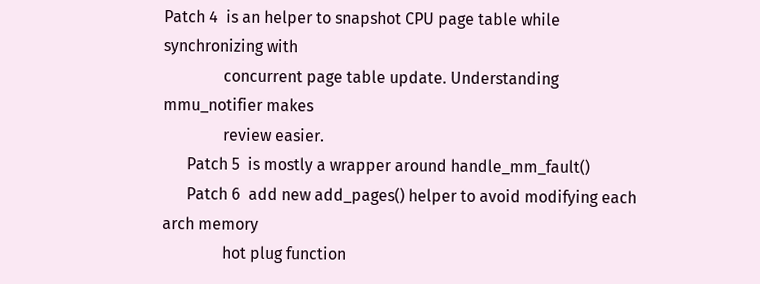Patch 4  is an helper to snapshot CPU page table while synchronizing with
               concurrent page table update. Understanding mmu_notifier makes
               review easier.
      Patch 5  is mostly a wrapper around handle_mm_fault()
      Patch 6  add new add_pages() helper to avoid modifying each arch memory
               hot plug function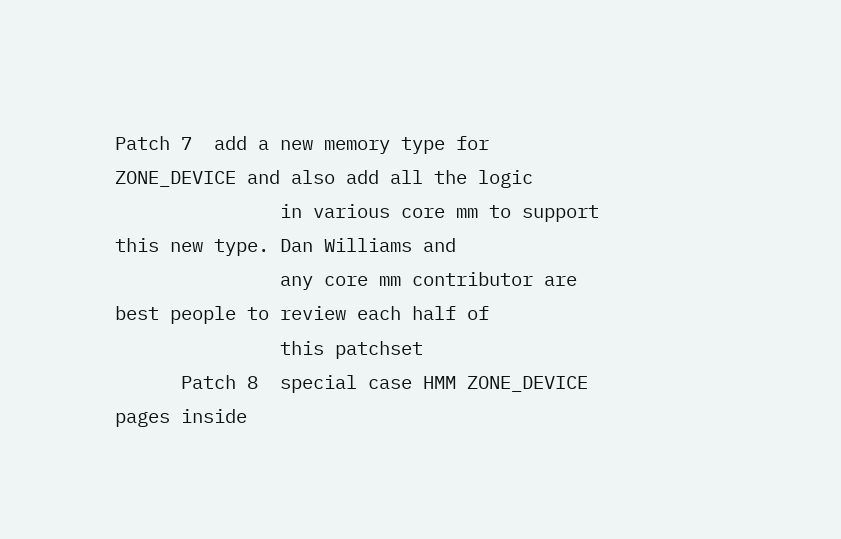Patch 7  add a new memory type for ZONE_DEVICE and also add all the logic
               in various core mm to support this new type. Dan Williams and
               any core mm contributor are best people to review each half of
               this patchset
      Patch 8  special case HMM ZONE_DEVICE pages inside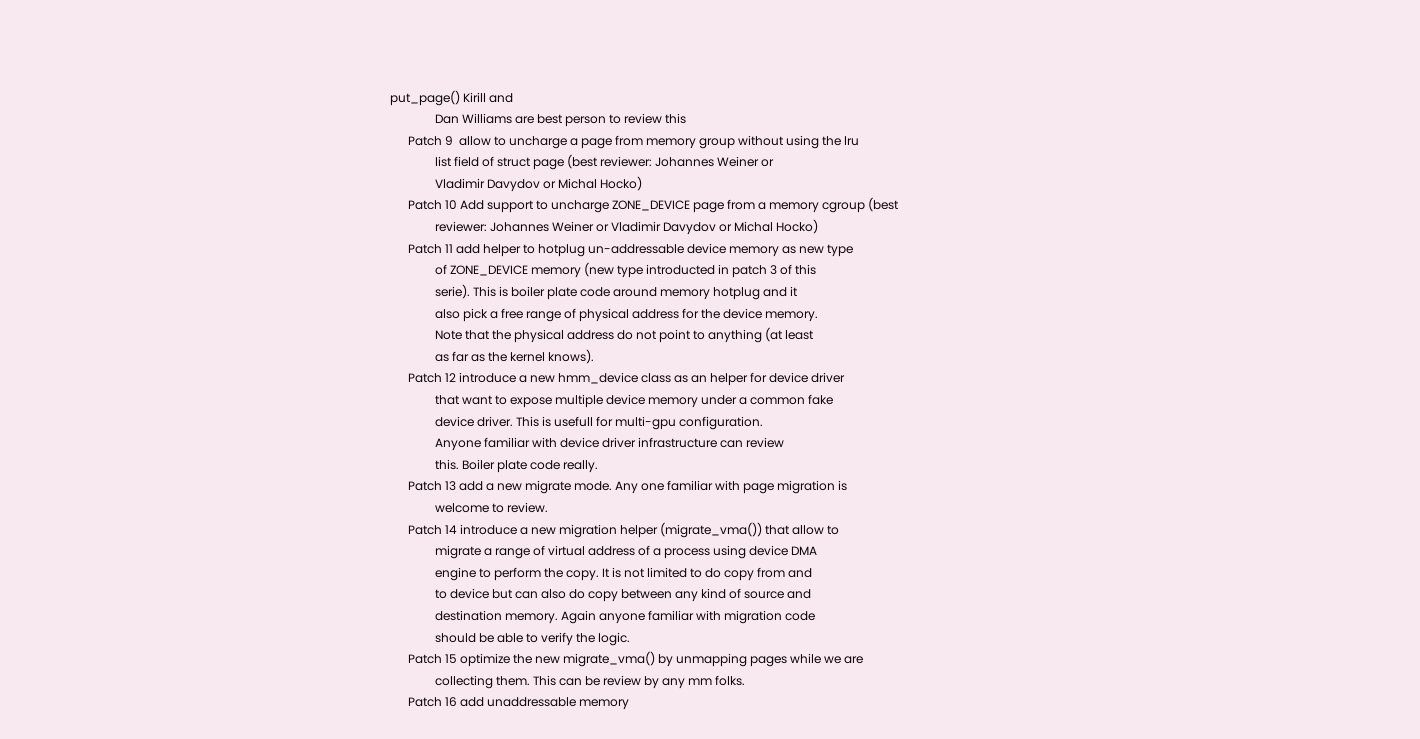put_page() Kirill and
               Dan Williams are best person to review this
      Patch 9  allow to uncharge a page from memory group without using the lru
               list field of struct page (best reviewer: Johannes Weiner or
               Vladimir Davydov or Michal Hocko)
      Patch 10 Add support to uncharge ZONE_DEVICE page from a memory cgroup (best
               reviewer: Johannes Weiner or Vladimir Davydov or Michal Hocko)
      Patch 11 add helper to hotplug un-addressable device memory as new type
               of ZONE_DEVICE memory (new type introducted in patch 3 of this
               serie). This is boiler plate code around memory hotplug and it
               also pick a free range of physical address for the device memory.
               Note that the physical address do not point to anything (at least
               as far as the kernel knows).
      Patch 12 introduce a new hmm_device class as an helper for device driver
               that want to expose multiple device memory under a common fake
               device driver. This is usefull for multi-gpu configuration.
               Anyone familiar with device driver infrastructure can review
               this. Boiler plate code really.
      Patch 13 add a new migrate mode. Any one familiar with page migration is
               welcome to review.
      Patch 14 introduce a new migration helper (migrate_vma()) that allow to
               migrate a range of virtual address of a process using device DMA
               engine to perform the copy. It is not limited to do copy from and
               to device but can also do copy between any kind of source and
               destination memory. Again anyone familiar with migration code
               should be able to verify the logic.
      Patch 15 optimize the new migrate_vma() by unmapping pages while we are
               collecting them. This can be review by any mm folks.
      Patch 16 add unaddressable memory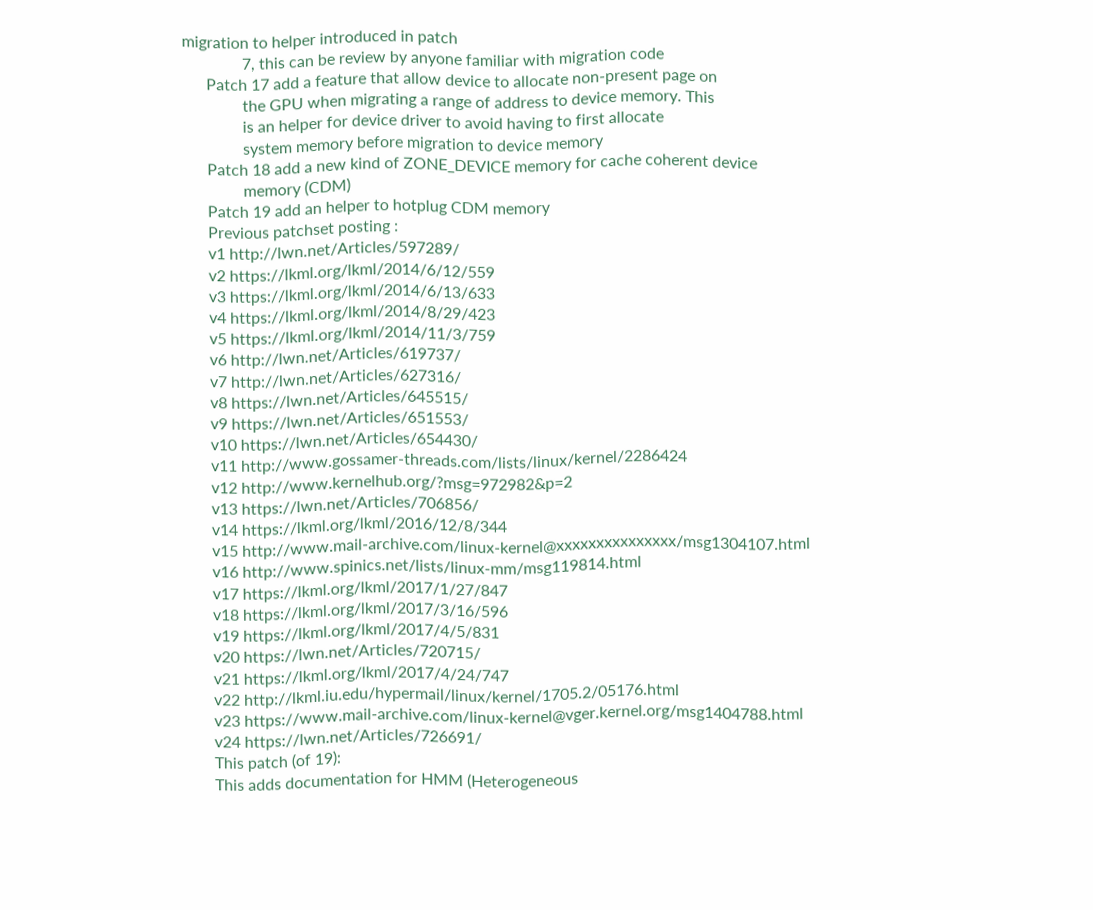migration to helper introduced in patch
               7, this can be review by anyone familiar with migration code
      Patch 17 add a feature that allow device to allocate non-present page on
               the GPU when migrating a range of address to device memory. This
               is an helper for device driver to avoid having to first allocate
               system memory before migration to device memory
      Patch 18 add a new kind of ZONE_DEVICE memory for cache coherent device
               memory (CDM)
      Patch 19 add an helper to hotplug CDM memory
      Previous patchset posting :
      v1 http://lwn.net/Articles/597289/
      v2 https://lkml.org/lkml/2014/6/12/559
      v3 https://lkml.org/lkml/2014/6/13/633
      v4 https://lkml.org/lkml/2014/8/29/423
      v5 https://lkml.org/lkml/2014/11/3/759
      v6 http://lwn.net/Articles/619737/
      v7 http://lwn.net/Articles/627316/
      v8 https://lwn.net/Articles/645515/
      v9 https://lwn.net/Articles/651553/
      v10 https://lwn.net/Articles/654430/
      v11 http://www.gossamer-threads.com/lists/linux/kernel/2286424
      v12 http://www.kernelhub.org/?msg=972982&p=2
      v13 https://lwn.net/Articles/706856/
      v14 https://lkml.org/lkml/2016/12/8/344
      v15 http://www.mail-archive.com/linux-kernel@xxxxxxxxxxxxxxx/msg1304107.html
      v16 http://www.spinics.net/lists/linux-mm/msg119814.html
      v17 https://lkml.org/lkml/2017/1/27/847
      v18 https://lkml.org/lkml/2017/3/16/596
      v19 https://lkml.org/lkml/2017/4/5/831
      v20 https://lwn.net/Articles/720715/
      v21 https://lkml.org/lkml/2017/4/24/747
      v22 http://lkml.iu.edu/hypermail/linux/kernel/1705.2/05176.html
      v23 https://www.mail-archive.com/linux-kernel@vger.kernel.org/msg1404788.html
      v24 https://lwn.net/Articles/726691/
      This patch (of 19):
      This adds documentation for HMM (Heterogeneous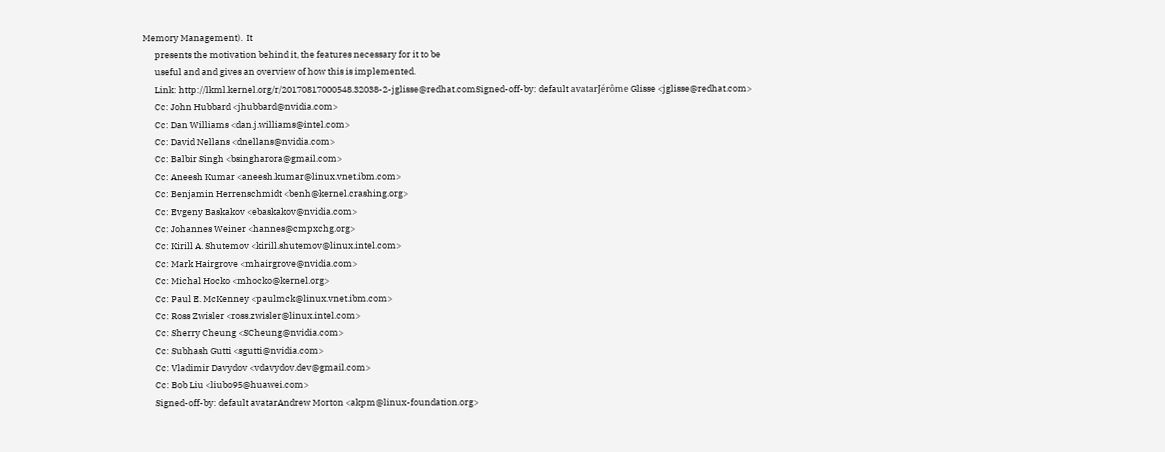Memory Management).  It
      presents the motivation behind it, the features necessary for it to be
      useful and and gives an overview of how this is implemented.
      Link: http://lkml.kernel.org/r/20170817000548.32038-2-jglisse@redhat.comSigned-off-by: default avatarJérôme Glisse <jglisse@redhat.com>
      Cc: John Hubbard <jhubbard@nvidia.com>
      Cc: Dan Williams <dan.j.williams@intel.com>
      Cc: David Nellans <dnellans@nvidia.com>
      Cc: Balbir Singh <bsingharora@gmail.com>
      Cc: Aneesh Kumar <aneesh.kumar@linux.vnet.ibm.com>
      Cc: Benjamin Herrenschmidt <benh@kernel.crashing.org>
      Cc: Evgeny Baskakov <ebaskakov@nvidia.com>
      Cc: Johannes Weiner <hannes@cmpxchg.org>
      Cc: Kirill A. Shutemov <kirill.shutemov@linux.intel.com>
      Cc: Mark Hairgrove <mhairgrove@nvidia.com>
      Cc: Michal Hocko <mhocko@kernel.org>
      Cc: Paul E. McKenney <paulmck@linux.vnet.ibm.com>
      Cc: Ross Zwisler <ross.zwisler@linux.intel.com>
      Cc: Sherry Cheung <SCheung@nvidia.com>
      Cc: Subhash Gutti <sgutti@nvidia.com>
      Cc: Vladimir Davydov <vdavydov.dev@gmail.com>
      Cc: Bob Liu <liubo95@huawei.com>
      Signed-off-by: default avatarAndrew Morton <akpm@linux-foundation.org>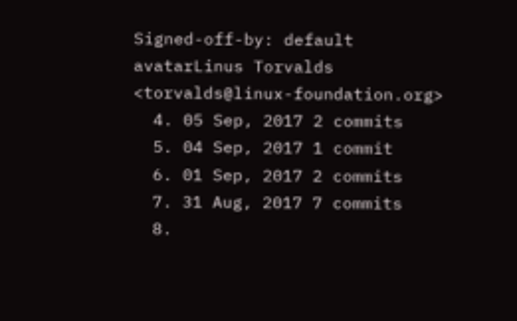Signed-off-by: default avatarLinus Torvalds <torvalds@linux-foundation.org>
  4. 05 Sep, 2017 2 commits
  5. 04 Sep, 2017 1 commit
  6. 01 Sep, 2017 2 commits
  7. 31 Aug, 2017 7 commits
  8.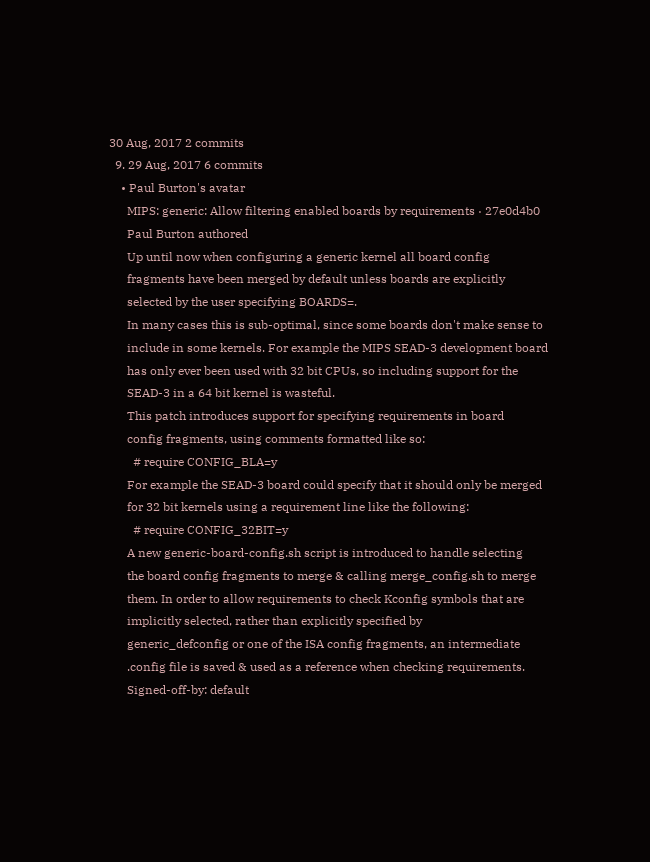30 Aug, 2017 2 commits
  9. 29 Aug, 2017 6 commits
    • Paul Burton's avatar
      MIPS: generic: Allow filtering enabled boards by requirements · 27e0d4b0
      Paul Burton authored
      Up until now when configuring a generic kernel all board config
      fragments have been merged by default unless boards are explicitly
      selected by the user specifying BOARDS=.
      In many cases this is sub-optimal, since some boards don't make sense to
      include in some kernels. For example the MIPS SEAD-3 development board
      has only ever been used with 32 bit CPUs, so including support for the
      SEAD-3 in a 64 bit kernel is wasteful.
      This patch introduces support for specifying requirements in board
      config fragments, using comments formatted like so:
        # require CONFIG_BLA=y
      For example the SEAD-3 board could specify that it should only be merged
      for 32 bit kernels using a requirement line like the following:
        # require CONFIG_32BIT=y
      A new generic-board-config.sh script is introduced to handle selecting
      the board config fragments to merge & calling merge_config.sh to merge
      them. In order to allow requirements to check Kconfig symbols that are
      implicitly selected, rather than explicitly specified by
      generic_defconfig or one of the ISA config fragments, an intermediate
      .config file is saved & used as a reference when checking requirements.
      Signed-off-by: default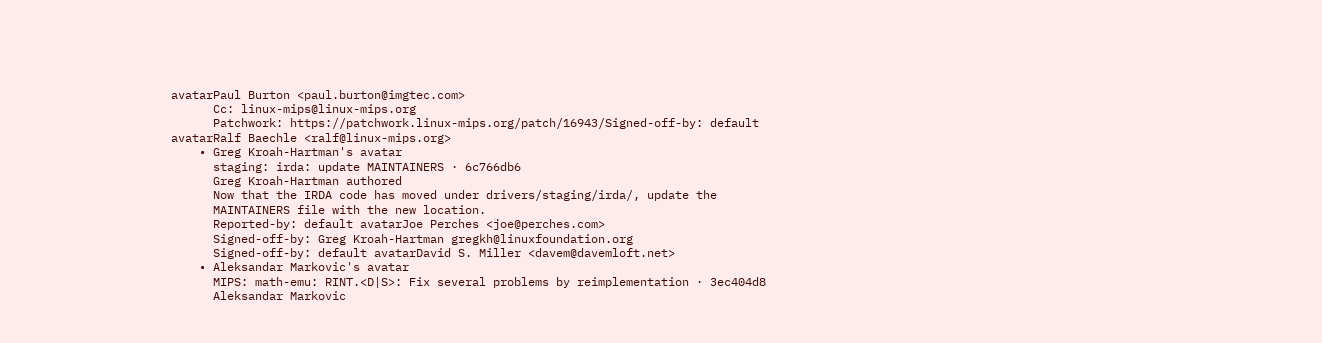avatarPaul Burton <paul.burton@imgtec.com>
      Cc: linux-mips@linux-mips.org
      Patchwork: https://patchwork.linux-mips.org/patch/16943/Signed-off-by: default avatarRalf Baechle <ralf@linux-mips.org>
    • Greg Kroah-Hartman's avatar
      staging: irda: update MAINTAINERS · 6c766db6
      Greg Kroah-Hartman authored
      Now that the IRDA code has moved under drivers/staging/irda/, update the
      MAINTAINERS file with the new location.
      Reported-by: default avatarJoe Perches <joe@perches.com>
      Signed-off-by: Greg Kroah-Hartman gregkh@linuxfoundation.org
      Signed-off-by: default avatarDavid S. Miller <davem@davemloft.net>
    • Aleksandar Markovic's avatar
      MIPS: math-emu: RINT.<D|S>: Fix several problems by reimplementation · 3ec404d8
      Aleksandar Markovic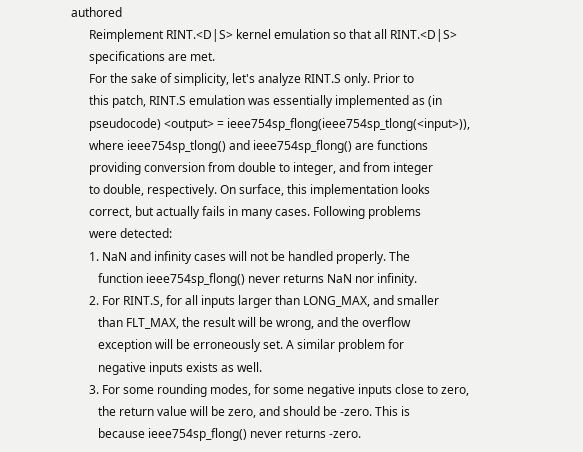authored
      Reimplement RINT.<D|S> kernel emulation so that all RINT.<D|S>
      specifications are met.
      For the sake of simplicity, let's analyze RINT.S only. Prior to
      this patch, RINT.S emulation was essentially implemented as (in
      pseudocode) <output> = ieee754sp_flong(ieee754sp_tlong(<input>)),
      where ieee754sp_tlong() and ieee754sp_flong() are functions
      providing conversion from double to integer, and from integer
      to double, respectively. On surface, this implementation looks
      correct, but actually fails in many cases. Following problems
      were detected:
      1. NaN and infinity cases will not be handled properly. The
         function ieee754sp_flong() never returns NaN nor infinity.
      2. For RINT.S, for all inputs larger than LONG_MAX, and smaller
         than FLT_MAX, the result will be wrong, and the overflow
         exception will be erroneously set. A similar problem for
         negative inputs exists as well.
      3. For some rounding modes, for some negative inputs close to zero,
         the return value will be zero, and should be -zero. This is
         because ieee754sp_flong() never returns -zero.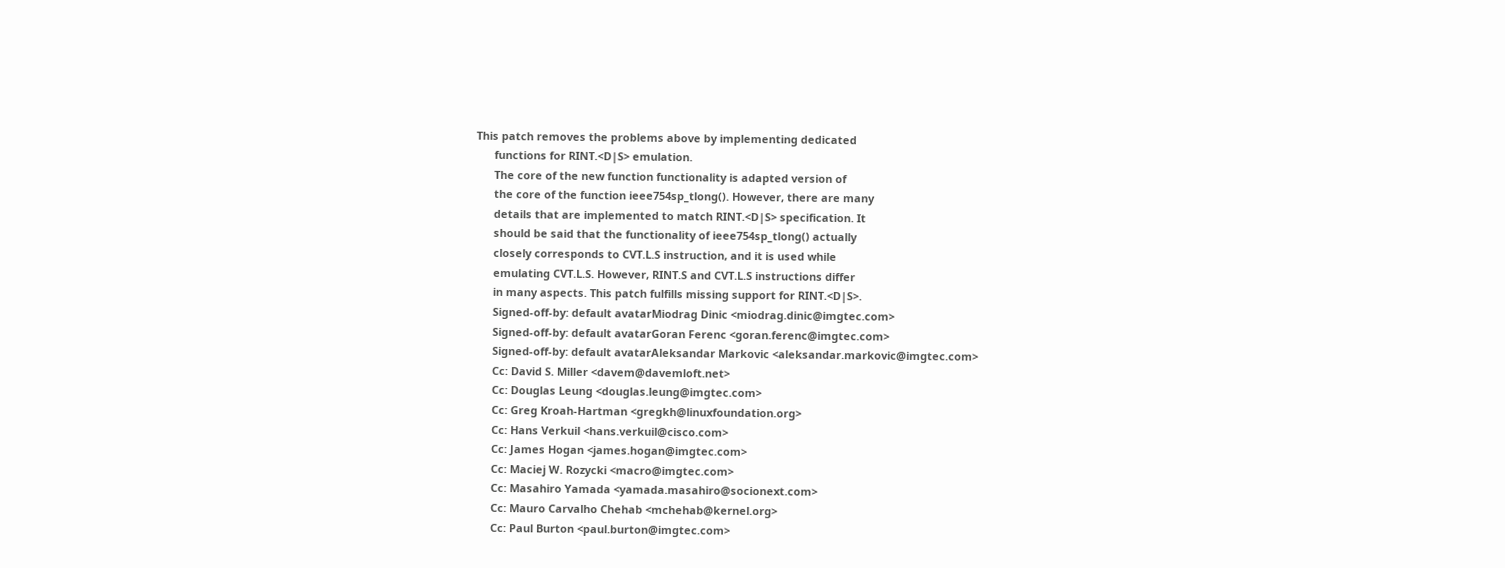This patch removes the problems above by implementing dedicated
      functions for RINT.<D|S> emulation.
      The core of the new function functionality is adapted version of
      the core of the function ieee754sp_tlong(). However, there are many
      details that are implemented to match RINT.<D|S> specification. It
      should be said that the functionality of ieee754sp_tlong() actually
      closely corresponds to CVT.L.S instruction, and it is used while
      emulating CVT.L.S. However, RINT.S and CVT.L.S instructions differ
      in many aspects. This patch fulfills missing support for RINT.<D|S>.
      Signed-off-by: default avatarMiodrag Dinic <miodrag.dinic@imgtec.com>
      Signed-off-by: default avatarGoran Ferenc <goran.ferenc@imgtec.com>
      Signed-off-by: default avatarAleksandar Markovic <aleksandar.markovic@imgtec.com>
      Cc: David S. Miller <davem@davemloft.net>
      Cc: Douglas Leung <douglas.leung@imgtec.com>
      Cc: Greg Kroah-Hartman <gregkh@linuxfoundation.org>
      Cc: Hans Verkuil <hans.verkuil@cisco.com>
      Cc: James Hogan <james.hogan@imgtec.com>
      Cc: Maciej W. Rozycki <macro@imgtec.com>
      Cc: Masahiro Yamada <yamada.masahiro@socionext.com>
      Cc: Mauro Carvalho Chehab <mchehab@kernel.org>
      Cc: Paul Burton <paul.burton@imgtec.com>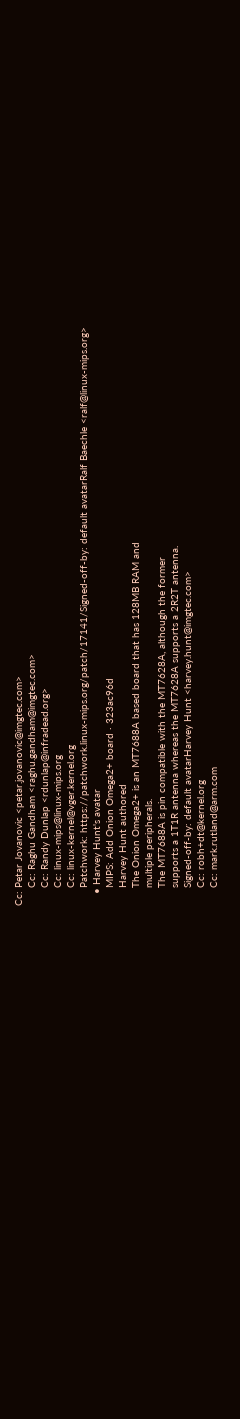Cc: Petar Jovanovic <petar.jovanovic@imgtec.com>
      Cc: Raghu Gandham <raghu.gandham@imgtec.com>
      Cc: Randy Dunlap <rdunlap@infradead.org>
      Cc: linux-mips@linux-mips.org
      Cc: linux-kernel@vger.kernel.org
      Patchwork: https://patchwork.linux-mips.org/patch/17141/Signed-off-by: default avatarRalf Baechle <ralf@linux-mips.org>
    • Harvey Hunt's avatar
      MIPS: Add Onion Omega2+ board · 323ac96d
      Harvey Hunt authored
      The Onion Omega2+ is an MT7688A based board that has 128MB RAM and
      multiple peripherals.
      The MT7688A is pin compatible with the MT7628A, although the former
      supports a 1T1R antenna whereas the MT7628A supports a 2R2T antenna.
      Signed-off-by: default avatarHarvey Hunt <harvey.hunt@imgtec.com>
      Cc: robh+dt@kernel.org
      Cc: mark.rutland@arm.com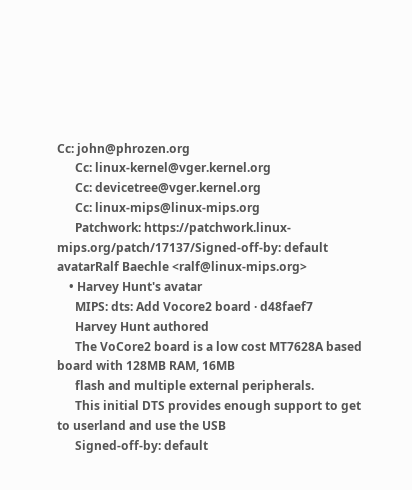Cc: john@phrozen.org
      Cc: linux-kernel@vger.kernel.org
      Cc: devicetree@vger.kernel.org
      Cc: linux-mips@linux-mips.org
      Patchwork: https://patchwork.linux-mips.org/patch/17137/Signed-off-by: default avatarRalf Baechle <ralf@linux-mips.org>
    • Harvey Hunt's avatar
      MIPS: dts: Add Vocore2 board · d48faef7
      Harvey Hunt authored
      The VoCore2 board is a low cost MT7628A based board with 128MB RAM, 16MB
      flash and multiple external peripherals.
      This initial DTS provides enough support to get to userland and use the USB
      Signed-off-by: default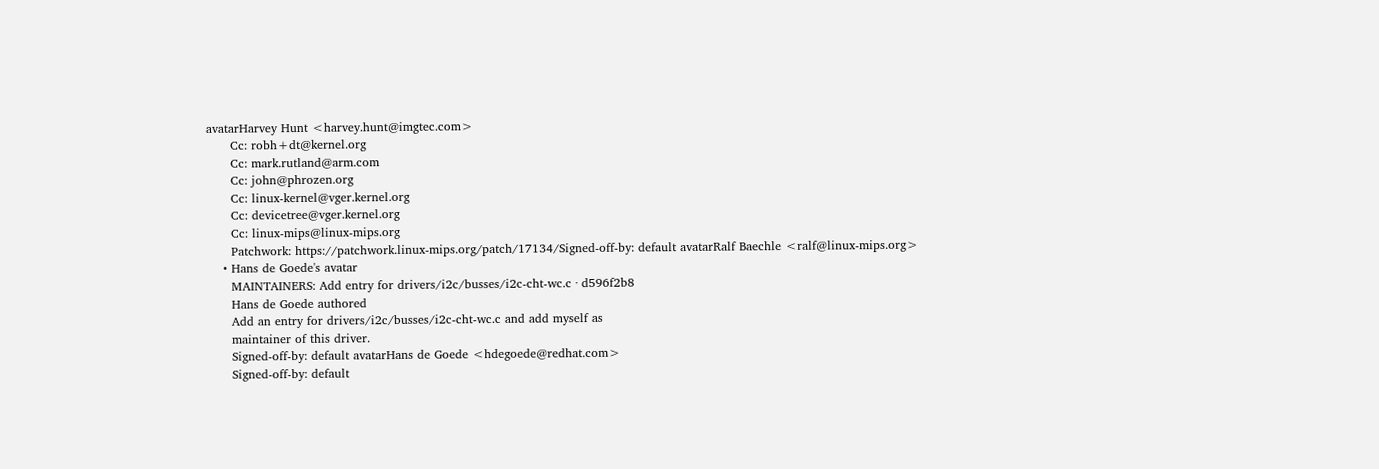avatarHarvey Hunt <harvey.hunt@imgtec.com>
      Cc: robh+dt@kernel.org
      Cc: mark.rutland@arm.com
      Cc: john@phrozen.org
      Cc: linux-kernel@vger.kernel.org
      Cc: devicetree@vger.kernel.org
      Cc: linux-mips@linux-mips.org
      Patchwork: https://patchwork.linux-mips.org/patch/17134/Signed-off-by: default avatarRalf Baechle <ralf@linux-mips.org>
    • Hans de Goede's avatar
      MAINTAINERS: Add entry for drivers/i2c/busses/i2c-cht-wc.c · d596f2b8
      Hans de Goede authored
      Add an entry for drivers/i2c/busses/i2c-cht-wc.c and add myself as
      maintainer of this driver.
      Signed-off-by: default avatarHans de Goede <hdegoede@redhat.com>
      Signed-off-by: default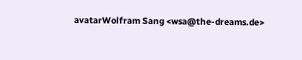avatarWolfram Sang <wsa@the-dreams.de>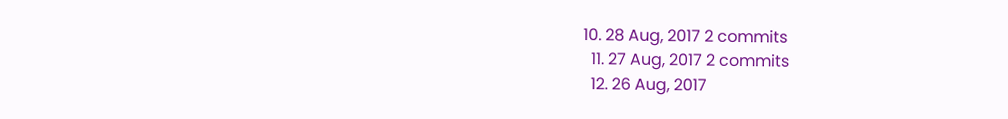10. 28 Aug, 2017 2 commits
  11. 27 Aug, 2017 2 commits
  12. 26 Aug, 2017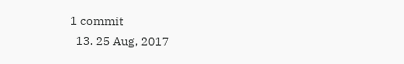1 commit
  13. 25 Aug, 2017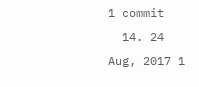1 commit
  14. 24 Aug, 2017 1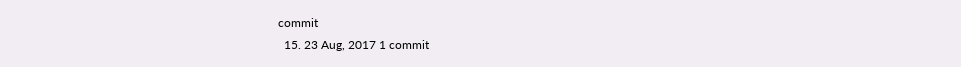commit
  15. 23 Aug, 2017 1 commit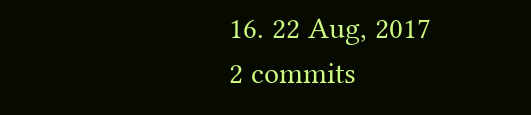16. 22 Aug, 2017 2 commits